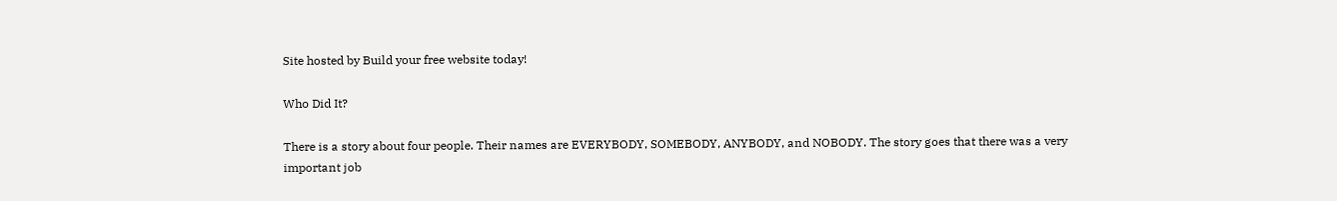Site hosted by Build your free website today!

Who Did It?

There is a story about four people. Their names are EVERYBODY, SOMEBODY, ANYBODY, and NOBODY. The story goes that there was a very important job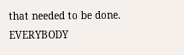that needed to be done. EVERYBODY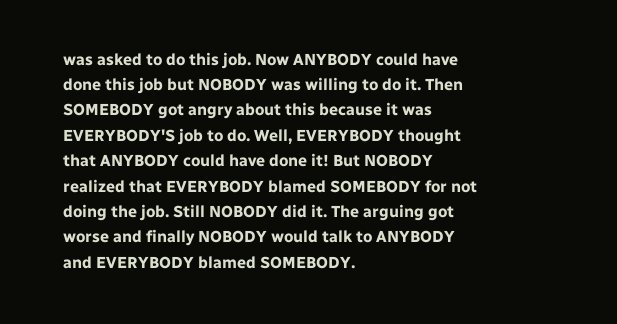was asked to do this job. Now ANYBODY could have done this job but NOBODY was willing to do it. Then SOMEBODY got angry about this because it was EVERYBODY'S job to do. Well, EVERYBODY thought that ANYBODY could have done it! But NOBODY realized that EVERYBODY blamed SOMEBODY for not doing the job. Still NOBODY did it. The arguing got worse and finally NOBODY would talk to ANYBODY and EVERYBODY blamed SOMEBODY.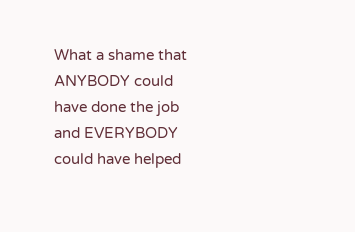What a shame that ANYBODY could have done the job and EVERYBODY could have helped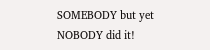SOMEBODY but yet NOBODY did it!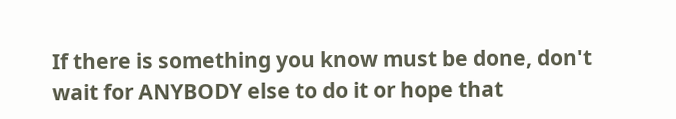If there is something you know must be done, don't wait for ANYBODY else to do it or hope that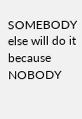SOMEBODY else will do it because NOBODY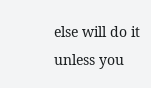else will do it unless you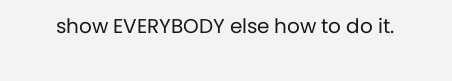show EVERYBODY else how to do it.